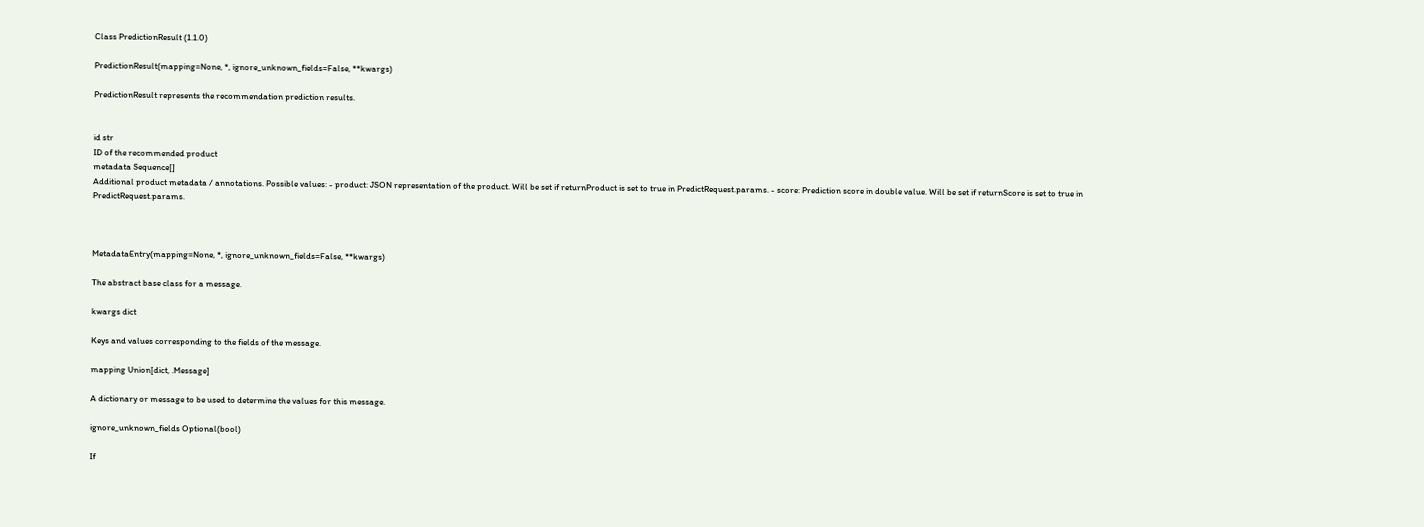Class PredictionResult (1.1.0)

PredictionResult(mapping=None, *, ignore_unknown_fields=False, **kwargs)

PredictionResult represents the recommendation prediction results.


id str
ID of the recommended product
metadata Sequence[]
Additional product metadata / annotations. Possible values: - product: JSON representation of the product. Will be set if returnProduct is set to true in PredictRequest.params. - score: Prediction score in double value. Will be set if returnScore is set to true in PredictRequest.params.



MetadataEntry(mapping=None, *, ignore_unknown_fields=False, **kwargs)

The abstract base class for a message.

kwargs dict

Keys and values corresponding to the fields of the message.

mapping Union[dict, .Message]

A dictionary or message to be used to determine the values for this message.

ignore_unknown_fields Optional(bool)

If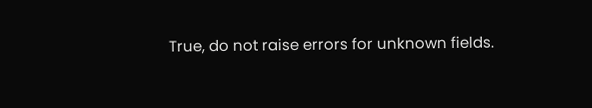True, do not raise errors for unknown fields.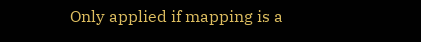Only applied if mapping is a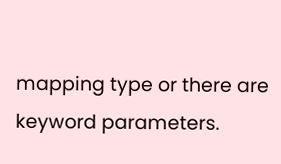mapping type or there are keyword parameters.